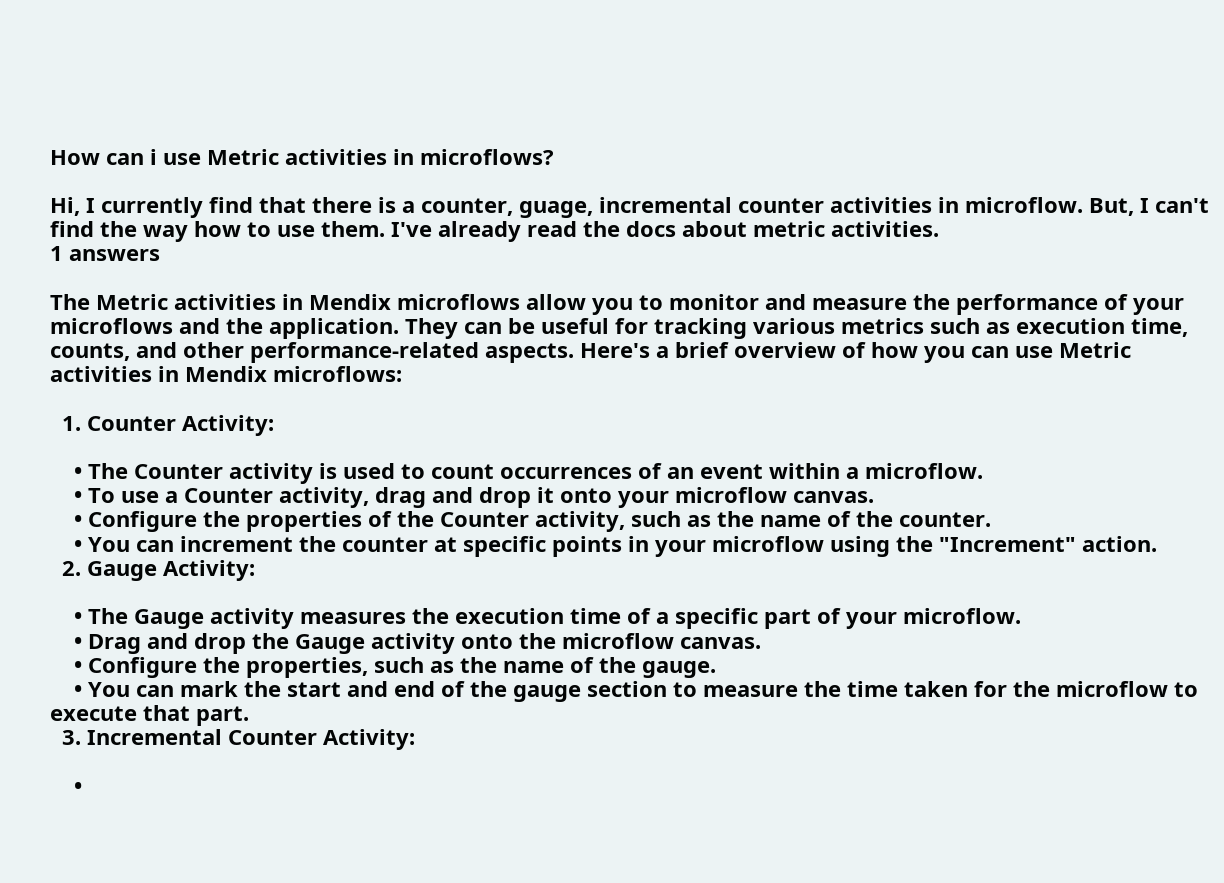How can i use Metric activities in microflows?

Hi, I currently find that there is a counter, guage, incremental counter activities in microflow. But, I can't find the way how to use them. I've already read the docs about metric activities.
1 answers

The Metric activities in Mendix microflows allow you to monitor and measure the performance of your microflows and the application. They can be useful for tracking various metrics such as execution time, counts, and other performance-related aspects. Here's a brief overview of how you can use Metric activities in Mendix microflows:

  1. Counter Activity:

    • The Counter activity is used to count occurrences of an event within a microflow.
    • To use a Counter activity, drag and drop it onto your microflow canvas.
    • Configure the properties of the Counter activity, such as the name of the counter.
    • You can increment the counter at specific points in your microflow using the "Increment" action.
  2. Gauge Activity:

    • The Gauge activity measures the execution time of a specific part of your microflow.
    • Drag and drop the Gauge activity onto the microflow canvas.
    • Configure the properties, such as the name of the gauge.
    • You can mark the start and end of the gauge section to measure the time taken for the microflow to execute that part.
  3. Incremental Counter Activity:

    •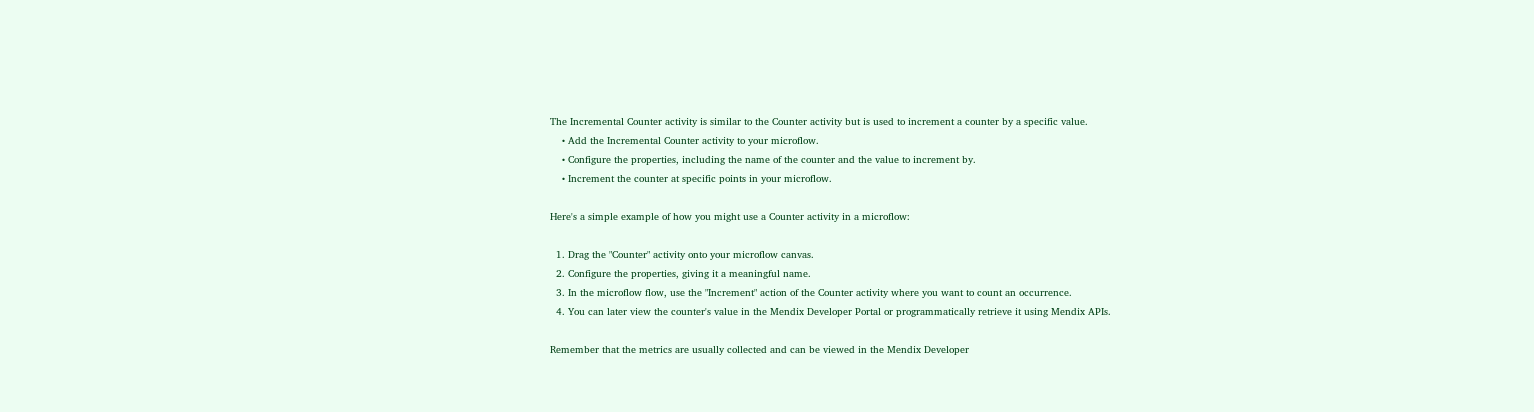The Incremental Counter activity is similar to the Counter activity but is used to increment a counter by a specific value.
    • Add the Incremental Counter activity to your microflow.
    • Configure the properties, including the name of the counter and the value to increment by.
    • Increment the counter at specific points in your microflow.

Here's a simple example of how you might use a Counter activity in a microflow:

  1. Drag the "Counter" activity onto your microflow canvas.
  2. Configure the properties, giving it a meaningful name.
  3. In the microflow flow, use the "Increment" action of the Counter activity where you want to count an occurrence.
  4. You can later view the counter's value in the Mendix Developer Portal or programmatically retrieve it using Mendix APIs.

Remember that the metrics are usually collected and can be viewed in the Mendix Developer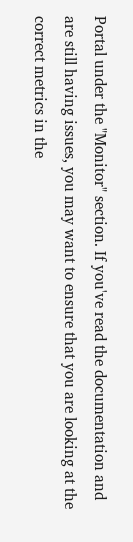Portal under the "Monitor" section. If you've read the documentation and are still having issues, you may want to ensure that you are looking at the correct metrics in the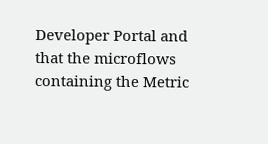Developer Portal and that the microflows containing the Metric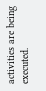activities are being executed.